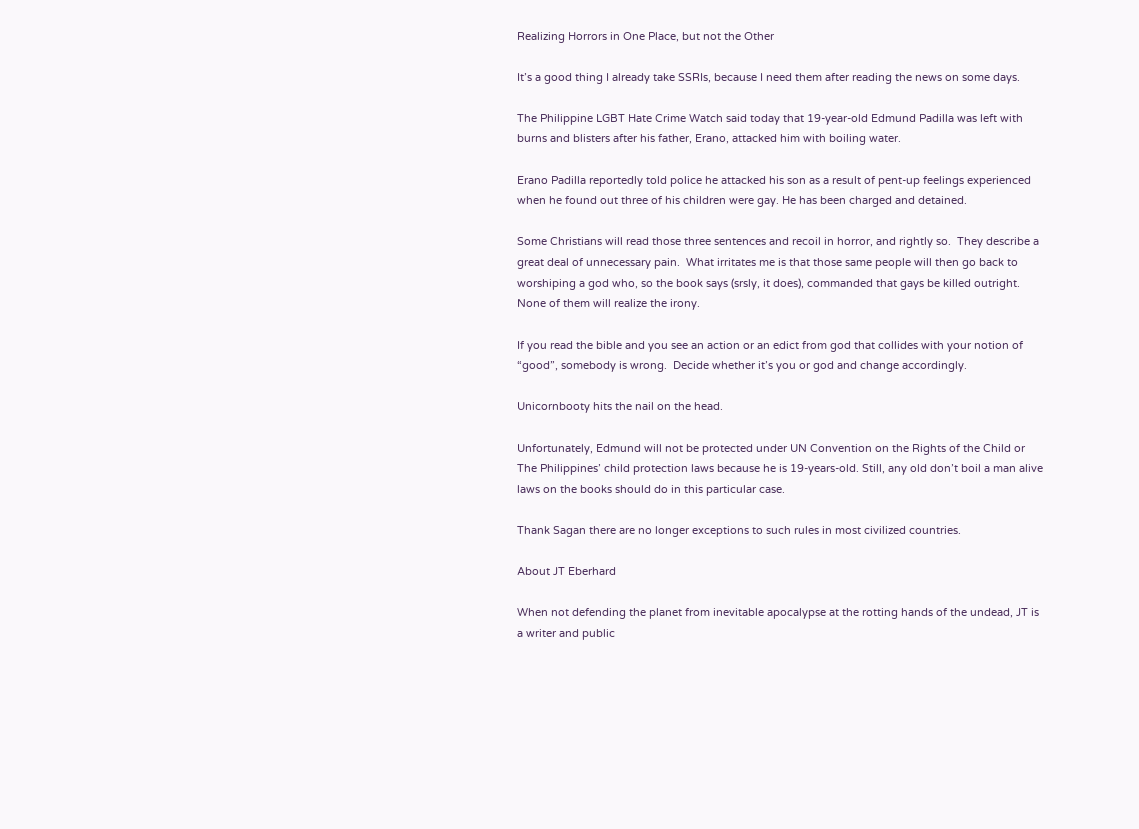Realizing Horrors in One Place, but not the Other

It’s a good thing I already take SSRIs, because I need them after reading the news on some days.

The Philippine LGBT Hate Crime Watch said today that 19-year-old Edmund Padilla was left with burns and blisters after his father, Erano, attacked him with boiling water.

Erano Padilla reportedly told police he attacked his son as a result of pent-up feelings experienced when he found out three of his children were gay. He has been charged and detained.

Some Christians will read those three sentences and recoil in horror, and rightly so.  They describe a great deal of unnecessary pain.  What irritates me is that those same people will then go back to worshiping a god who, so the book says (srsly, it does), commanded that gays be killed outright.  None of them will realize the irony.

If you read the bible and you see an action or an edict from god that collides with your notion of “good”, somebody is wrong.  Decide whether it’s you or god and change accordingly.

Unicornbooty hits the nail on the head.

Unfortunately, Edmund will not be protected under UN Convention on the Rights of the Child or The Philippines’ child protection laws because he is 19-years-old. Still, any old don’t boil a man alive laws on the books should do in this particular case.

Thank Sagan there are no longer exceptions to such rules in most civilized countries.

About JT Eberhard

When not defending the planet from inevitable apocalypse at the rotting hands of the undead, JT is a writer and public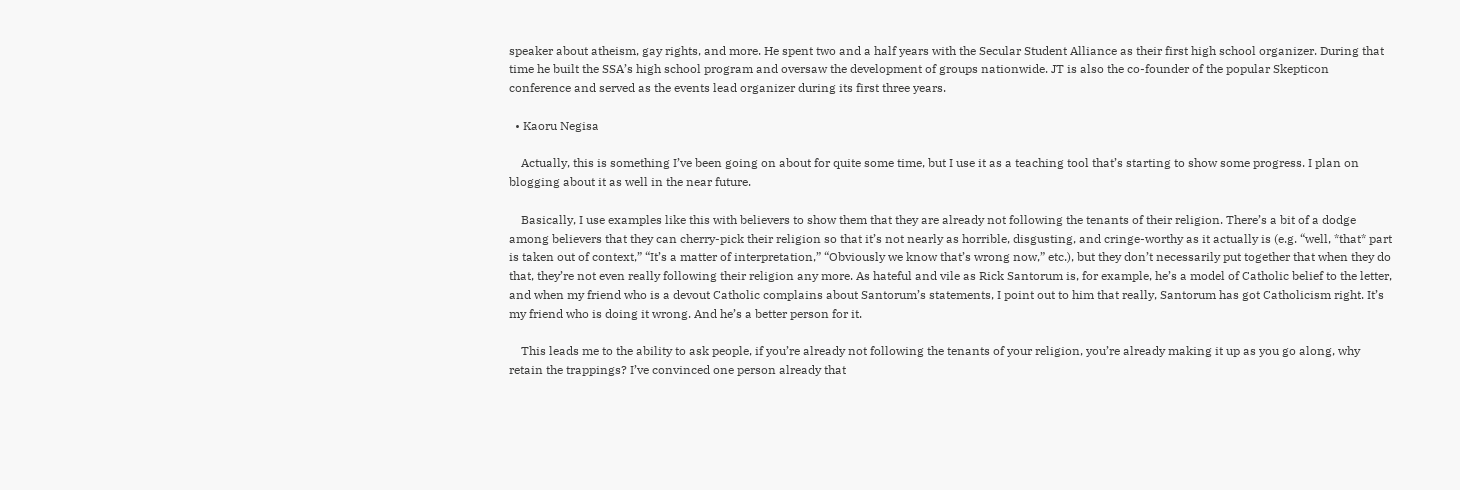speaker about atheism, gay rights, and more. He spent two and a half years with the Secular Student Alliance as their first high school organizer. During that time he built the SSA’s high school program and oversaw the development of groups nationwide. JT is also the co-founder of the popular Skepticon conference and served as the events lead organizer during its first three years.

  • Kaoru Negisa

    Actually, this is something I’ve been going on about for quite some time, but I use it as a teaching tool that’s starting to show some progress. I plan on blogging about it as well in the near future.

    Basically, I use examples like this with believers to show them that they are already not following the tenants of their religion. There’s a bit of a dodge among believers that they can cherry-pick their religion so that it’s not nearly as horrible, disgusting, and cringe-worthy as it actually is (e.g. “well, *that* part is taken out of context,” “It’s a matter of interpretation,” “Obviously we know that’s wrong now,” etc.), but they don’t necessarily put together that when they do that, they’re not even really following their religion any more. As hateful and vile as Rick Santorum is, for example, he’s a model of Catholic belief to the letter, and when my friend who is a devout Catholic complains about Santorum’s statements, I point out to him that really, Santorum has got Catholicism right. It’s my friend who is doing it wrong. And he’s a better person for it.

    This leads me to the ability to ask people, if you’re already not following the tenants of your religion, you’re already making it up as you go along, why retain the trappings? I’ve convinced one person already that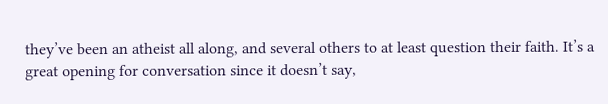they’ve been an atheist all along, and several others to at least question their faith. It’s a great opening for conversation since it doesn’t say,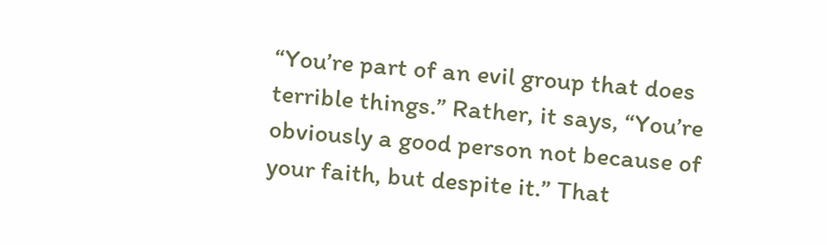“You’re part of an evil group that does terrible things.” Rather, it says, “You’re obviously a good person not because of your faith, but despite it.” That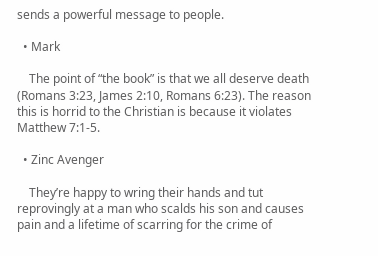sends a powerful message to people.

  • Mark

    The point of “the book” is that we all deserve death (Romans 3:23, James 2:10, Romans 6:23). The reason this is horrid to the Christian is because it violates Matthew 7:1-5.

  • Zinc Avenger

    They’re happy to wring their hands and tut reprovingly at a man who scalds his son and causes pain and a lifetime of scarring for the crime of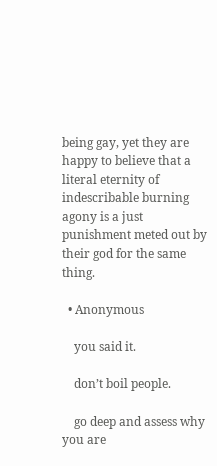being gay, yet they are happy to believe that a literal eternity of indescribable burning agony is a just punishment meted out by their god for the same thing.

  • Anonymous

    you said it.

    don’t boil people.

    go deep and assess why you are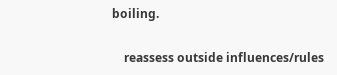boiling.

    reassess outside influences/rules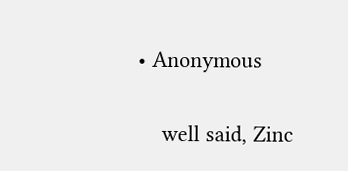• Anonymous

    well said, Zinc